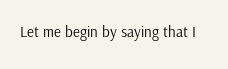Let me begin by saying that I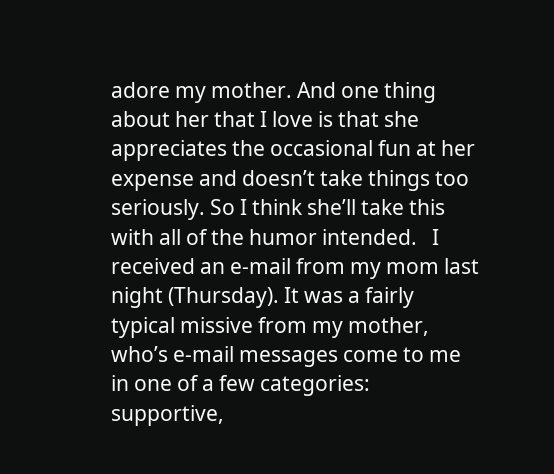adore my mother. And one thing about her that I love is that she appreciates the occasional fun at her expense and doesn’t take things too seriously. So I think she’ll take this with all of the humor intended.   I received an e-mail from my mom last night (Thursday). It was a fairly typical missive from my mother, who’s e-mail messages come to me in one of a few categories: supportive,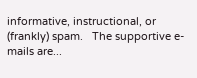informative, instructional, or (frankly) spam.   The supportive e-mails are...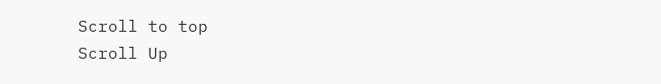Scroll to top
Scroll Up